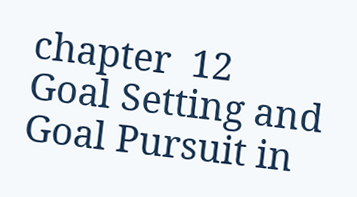chapter  12
Goal Setting and Goal Pursuit in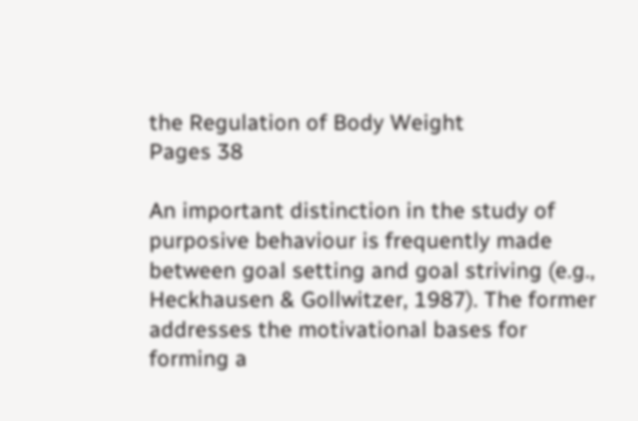the Regulation of Body Weight
Pages 38

An important distinction in the study of purposive behaviour is frequently made between goal setting and goal striving (e.g., Heckhausen & Gollwitzer, 1987). The former addresses the motivational bases for forming a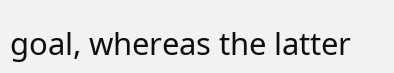goal, whereas the latter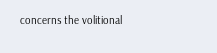concerns the volitional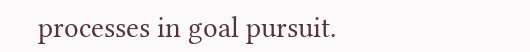processes in goal pursuit.